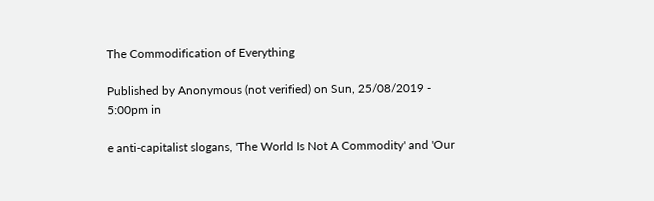The Commodification of Everything

Published by Anonymous (not verified) on Sun, 25/08/2019 - 5:00pm in

e anti-capitalist slogans, 'The World Is Not A Commodity' and 'Our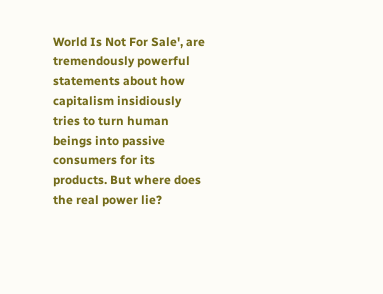World Is Not For Sale', are tremendously powerful statements about how capitalism insidiously tries to turn human beings into passive consumers for its products. But where does the real power lie?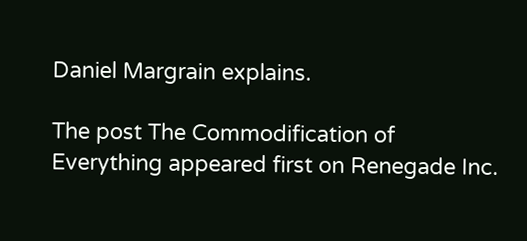Daniel Margrain explains.

The post The Commodification of Everything appeared first on Renegade Inc.